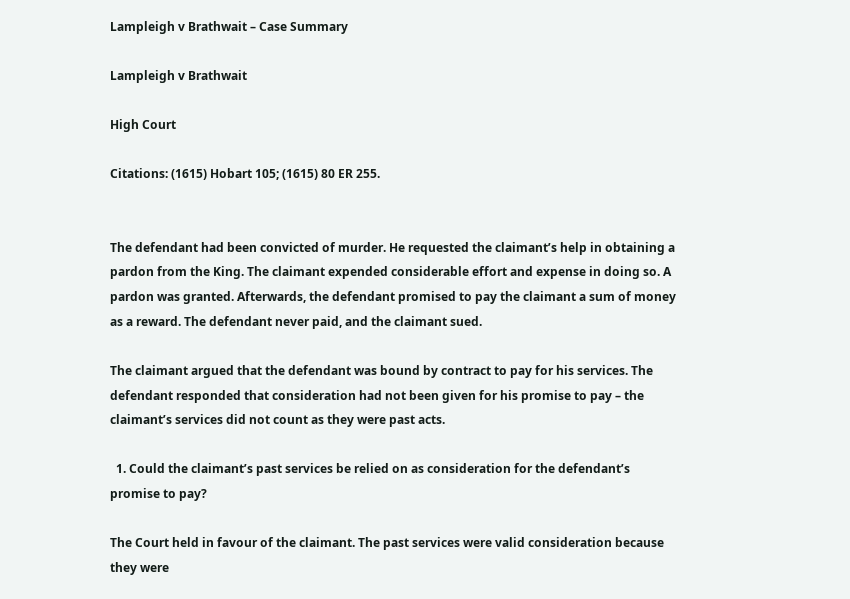Lampleigh v Brathwait – Case Summary

Lampleigh v Brathwait

High Court

Citations: (1615) Hobart 105; (1615) 80 ER 255.


The defendant had been convicted of murder. He requested the claimant’s help in obtaining a pardon from the King. The claimant expended considerable effort and expense in doing so. A pardon was granted. Afterwards, the defendant promised to pay the claimant a sum of money as a reward. The defendant never paid, and the claimant sued.

The claimant argued that the defendant was bound by contract to pay for his services. The defendant responded that consideration had not been given for his promise to pay – the claimant’s services did not count as they were past acts.

  1. Could the claimant’s past services be relied on as consideration for the defendant’s promise to pay?

The Court held in favour of the claimant. The past services were valid consideration because they were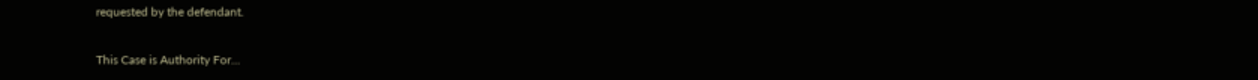requested by the defendant.

This Case is Authority For…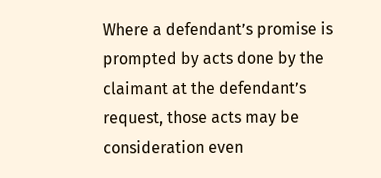Where a defendant’s promise is prompted by acts done by the claimant at the defendant’s request, those acts may be consideration even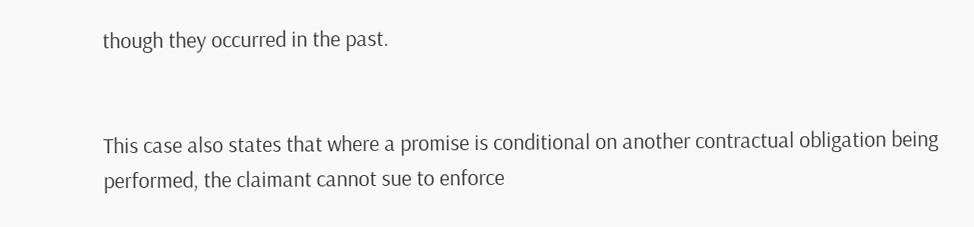though they occurred in the past.


This case also states that where a promise is conditional on another contractual obligation being performed, the claimant cannot sue to enforce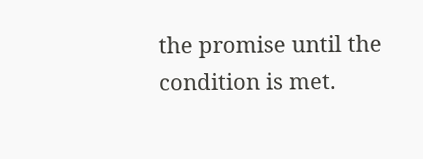the promise until the condition is met.